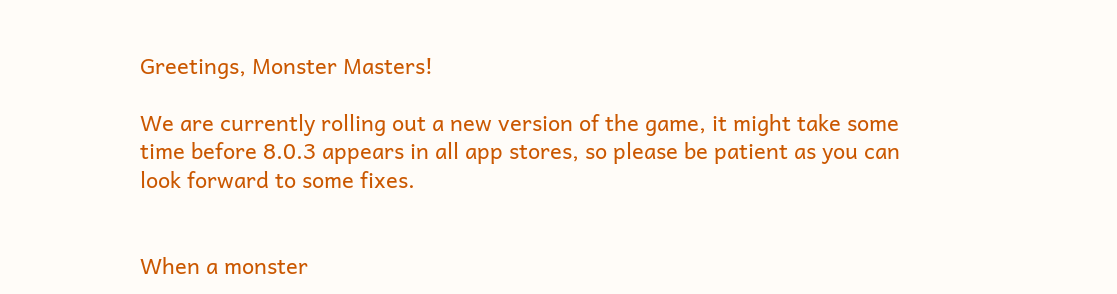Greetings, Monster Masters!

We are currently rolling out a new version of the game, it might take some time before 8.0.3 appears in all app stores, so please be patient as you can look forward to some fixes.


When a monster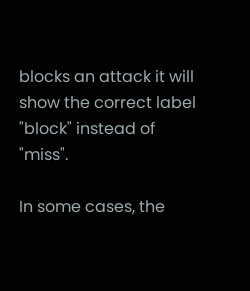blocks an attack it will show the correct label "block" instead of "miss".

In some cases, the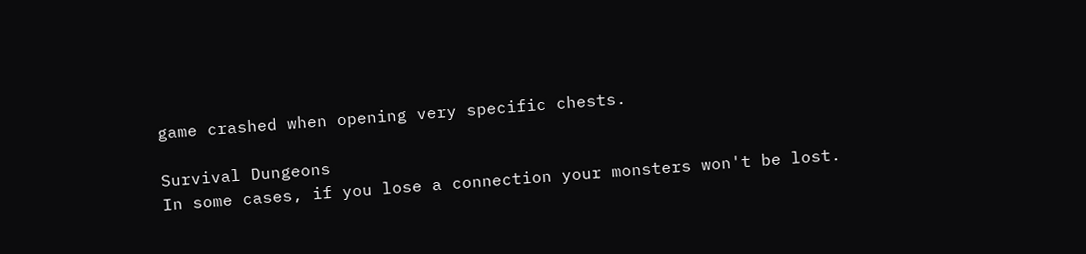game crashed when opening very specific chests.

Survival Dungeons
In some cases, if you lose a connection your monsters won't be lost.